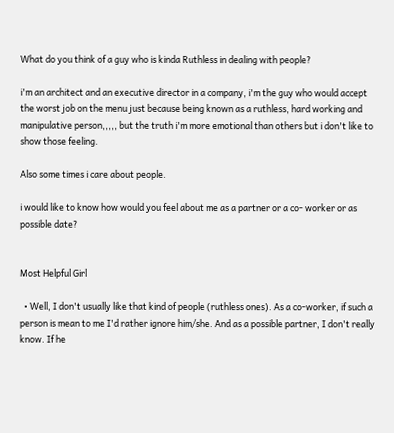What do you think of a guy who is kinda Ruthless in dealing with people?

i'm an architect and an executive director in a company, i'm the guy who would accept the worst job on the menu just because being known as a ruthless, hard working and manipulative person,,,,, but the truth i'm more emotional than others but i don't like to show those feeling.

Also some times i care about people.

i would like to know how would you feel about me as a partner or a co- worker or as possible date?


Most Helpful Girl

  • Well, I don't usually like that kind of people (ruthless ones). As a co-worker, if such a person is mean to me I'd rather ignore him/she. And as a possible partner, I don't really know. If he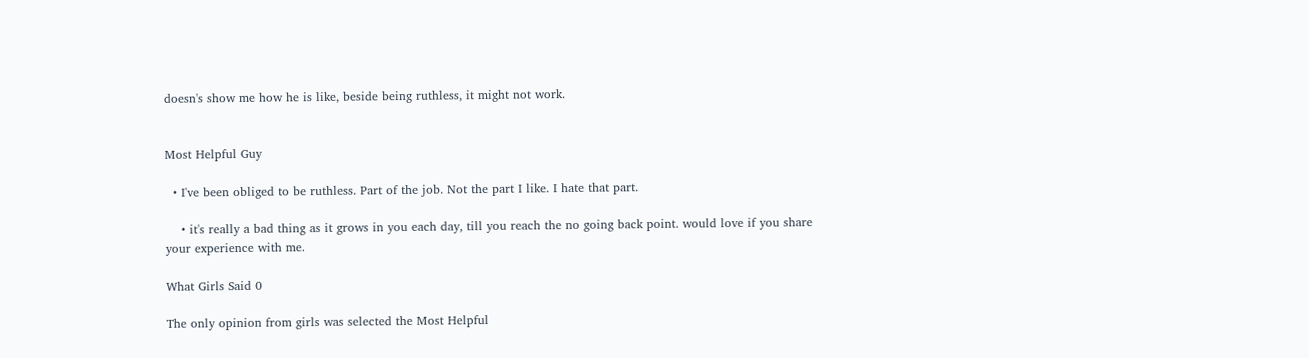doesn's show me how he is like, beside being ruthless, it might not work.


Most Helpful Guy

  • I've been obliged to be ruthless. Part of the job. Not the part I like. I hate that part.

    • it's really a bad thing as it grows in you each day, till you reach the no going back point. would love if you share your experience with me.

What Girls Said 0

The only opinion from girls was selected the Most Helpful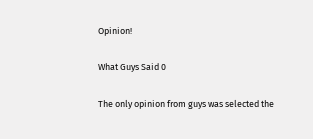Opinion!

What Guys Said 0

The only opinion from guys was selected the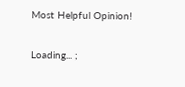Most Helpful Opinion!

Loading... ;